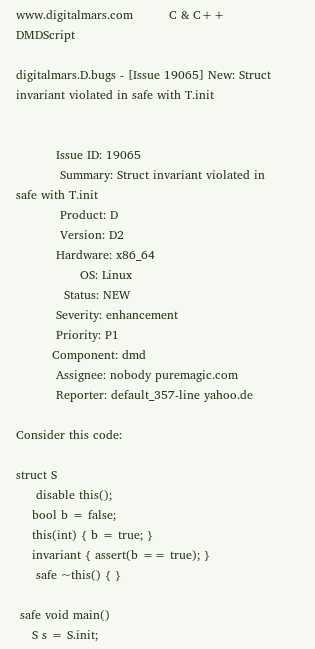www.digitalmars.com         C & C++   DMDScript

digitalmars.D.bugs - [Issue 19065] New: Struct invariant violated in safe with T.init


          Issue ID: 19065
           Summary: Struct invariant violated in  safe with T.init
           Product: D
           Version: D2
          Hardware: x86_64
                OS: Linux
            Status: NEW
          Severity: enhancement
          Priority: P1
         Component: dmd
          Assignee: nobody puremagic.com
          Reporter: default_357-line yahoo.de

Consider this code:

struct S
     disable this();
    bool b = false;
    this(int) { b = true; }
    invariant { assert(b == true); }
     safe ~this() { }

 safe void main()
    S s = S.init;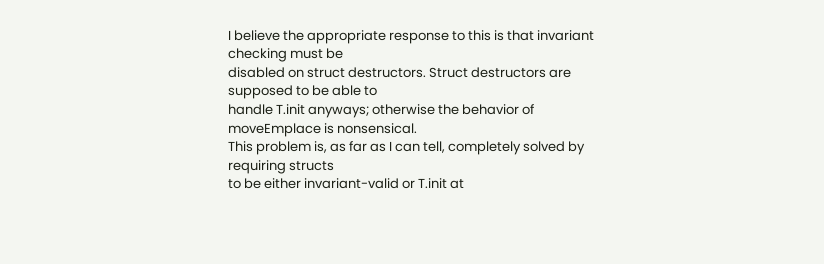I believe the appropriate response to this is that invariant checking must be
disabled on struct destructors. Struct destructors are supposed to be able to
handle T.init anyways; otherwise the behavior of moveEmplace is nonsensical.
This problem is, as far as I can tell, completely solved by requiring structs
to be either invariant-valid or T.init at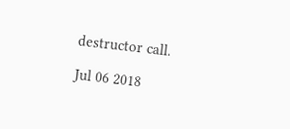destructor call.

Jul 06 2018